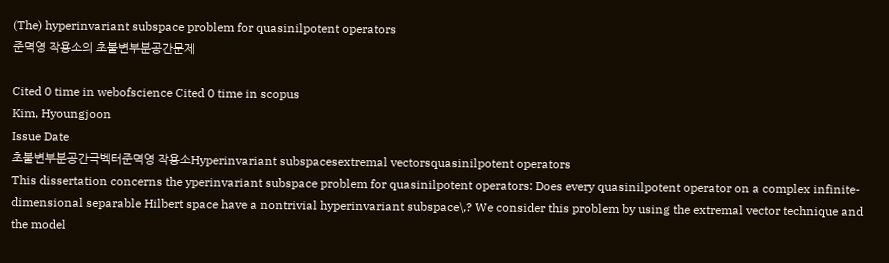(The) hyperinvariant subspace problem for quasinilpotent operators
준멱영 작용소의 초불변부분공간문제

Cited 0 time in webofscience Cited 0 time in scopus
Kim, Hyoungjoon
Issue Date
초불변부분공간극벡터준멱영 작용소Hyperinvariant subspacesextremal vectorsquasinilpotent operators
This dissertation concerns the yperinvariant subspace problem for quasinilpotent operators: Does every quasinilpotent operator on a complex infinite-dimensional separable Hilbert space have a nontrivial hyperinvariant subspace\,? We consider this problem by using the extremal vector technique and the model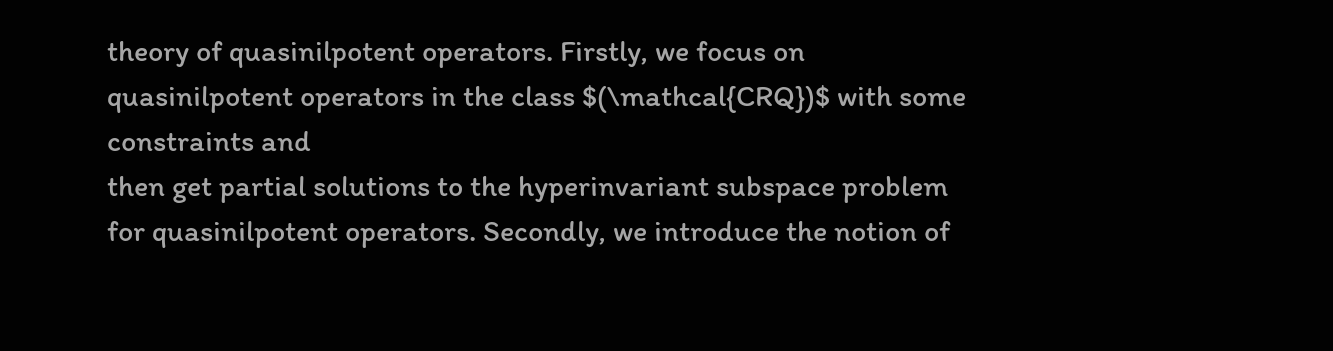theory of quasinilpotent operators. Firstly, we focus on quasinilpotent operators in the class $(\mathcal{CRQ})$ with some constraints and
then get partial solutions to the hyperinvariant subspace problem for quasinilpotent operators. Secondly, we introduce the notion of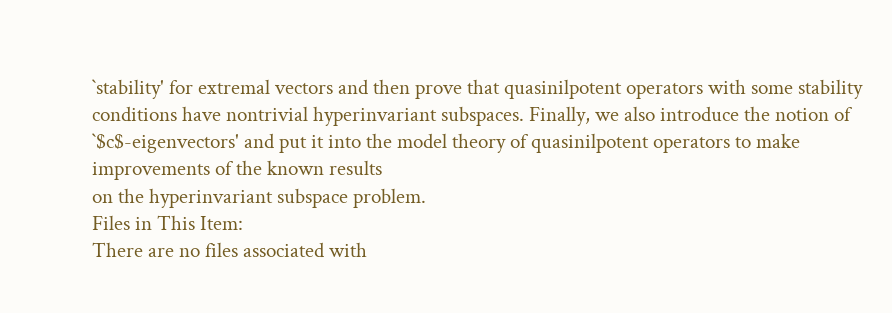`stability' for extremal vectors and then prove that quasinilpotent operators with some stability conditions have nontrivial hyperinvariant subspaces. Finally, we also introduce the notion of `$c$-eigenvectors' and put it into the model theory of quasinilpotent operators to make improvements of the known results
on the hyperinvariant subspace problem.
Files in This Item:
There are no files associated with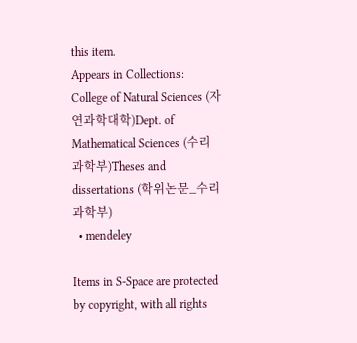this item.
Appears in Collections:
College of Natural Sciences (자연과학대학)Dept. of Mathematical Sciences (수리과학부)Theses and dissertations (학위논문_수리과학부)
  • mendeley

Items in S-Space are protected by copyright, with all rights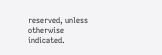reserved, unless otherwise indicated.